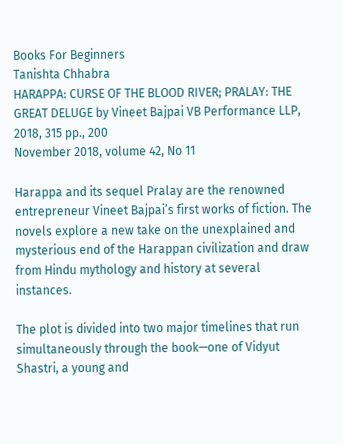Books For Beginners
Tanishta Chhabra
HARAPPA: CURSE OF THE BLOOD RIVER; PRALAY: THE GREAT DELUGE by Vineet Bajpai VB Performance LLP, 2018, 315 pp., 200
November 2018, volume 42, No 11

Harappa and its sequel Pralay are the renowned entrepreneur Vineet Bajpai’s first works of fiction. The novels explore a new take on the unexplained and mysterious end of the Harappan civilization and draw from Hindu mythology and history at several instances.

The plot is divided into two major timelines that run simultaneously through the book—one of Vidyut Shastri, a young and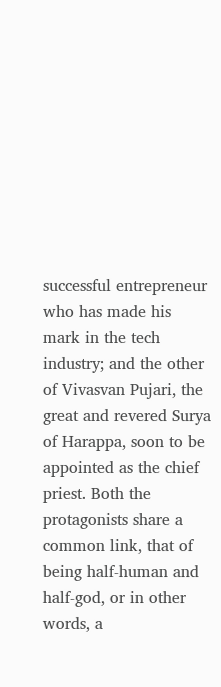successful entrepreneur who has made his mark in the tech industry; and the other of Vivasvan Pujari, the great and revered Surya of Harappa, soon to be appointed as the chief priest. Both the protagonists share a common link, that of being half-human and half-god, or in other words, a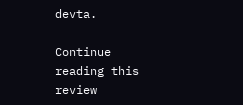devta.

Continue reading this review